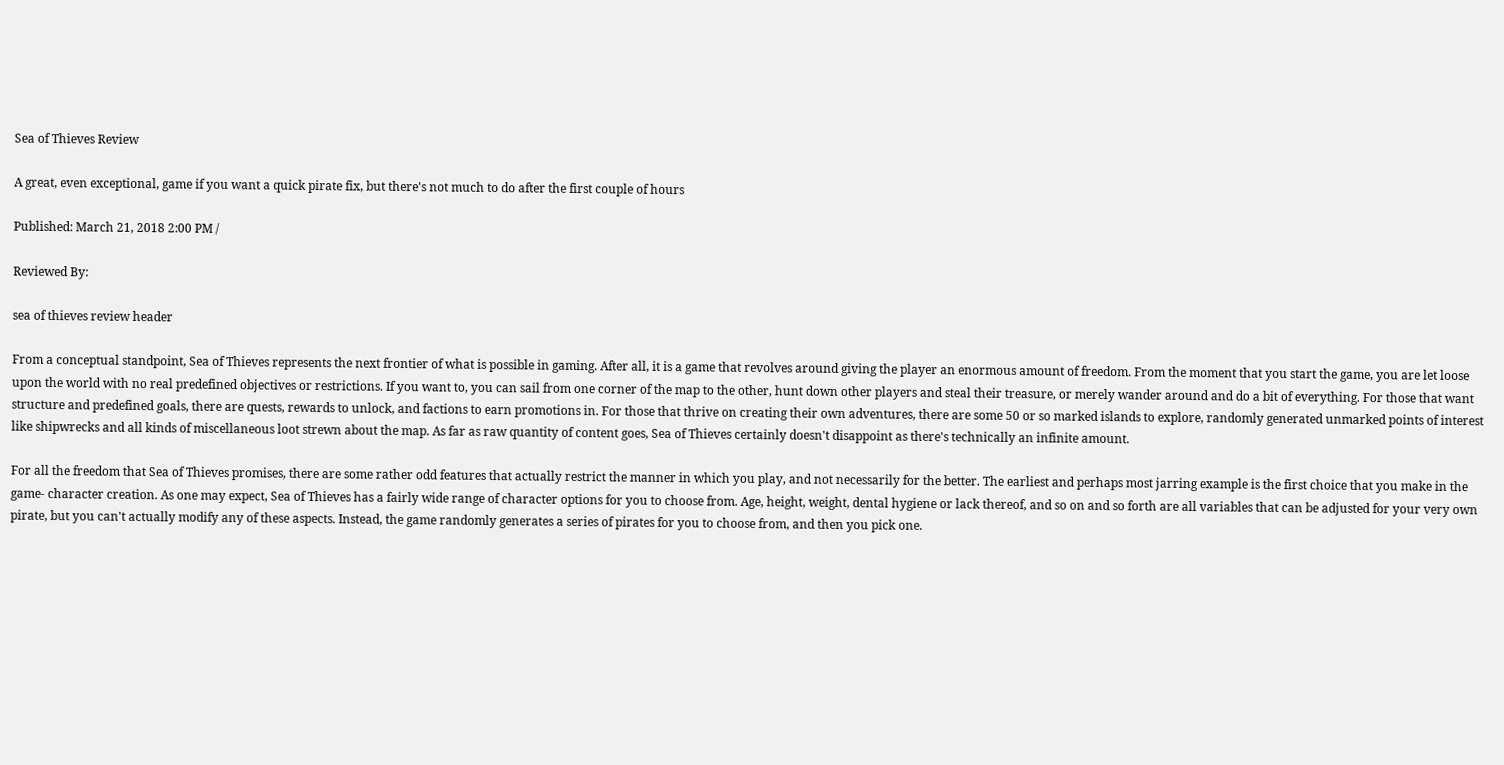Sea of Thieves Review

A great, even exceptional, game if you want a quick pirate fix, but there's not much to do after the first couple of hours

Published: March 21, 2018 2:00 PM /

Reviewed By:

sea of thieves review header

From a conceptual standpoint, Sea of Thieves represents the next frontier of what is possible in gaming. After all, it is a game that revolves around giving the player an enormous amount of freedom. From the moment that you start the game, you are let loose upon the world with no real predefined objectives or restrictions. If you want to, you can sail from one corner of the map to the other, hunt down other players and steal their treasure, or merely wander around and do a bit of everything. For those that want structure and predefined goals, there are quests, rewards to unlock, and factions to earn promotions in. For those that thrive on creating their own adventures, there are some 50 or so marked islands to explore, randomly generated unmarked points of interest like shipwrecks and all kinds of miscellaneous loot strewn about the map. As far as raw quantity of content goes, Sea of Thieves certainly doesn't disappoint as there's technically an infinite amount.

For all the freedom that Sea of Thieves promises, there are some rather odd features that actually restrict the manner in which you play, and not necessarily for the better. The earliest and perhaps most jarring example is the first choice that you make in the game- character creation. As one may expect, Sea of Thieves has a fairly wide range of character options for you to choose from. Age, height, weight, dental hygiene or lack thereof, and so on and so forth are all variables that can be adjusted for your very own pirate, but you can't actually modify any of these aspects. Instead, the game randomly generates a series of pirates for you to choose from, and then you pick one.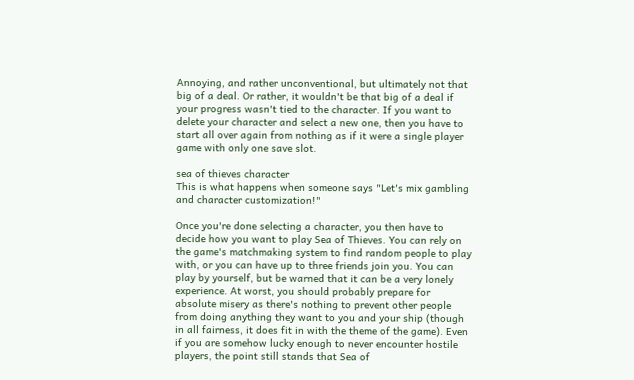Annoying, and rather unconventional, but ultimately not that big of a deal. Or rather, it wouldn't be that big of a deal if your progress wasn't tied to the character. If you want to delete your character and select a new one, then you have to start all over again from nothing as if it were a single player game with only one save slot.

sea of thieves character
This is what happens when someone says "Let's mix gambling and character customization!"

Once you're done selecting a character, you then have to decide how you want to play Sea of Thieves. You can rely on the game's matchmaking system to find random people to play with, or you can have up to three friends join you. You can play by yourself, but be warned that it can be a very lonely experience. At worst, you should probably prepare for absolute misery as there's nothing to prevent other people from doing anything they want to you and your ship (though in all fairness, it does fit in with the theme of the game). Even if you are somehow lucky enough to never encounter hostile players, the point still stands that Sea of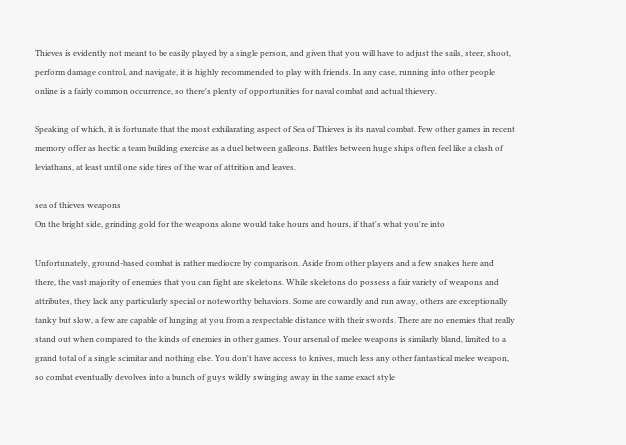Thieves is evidently not meant to be easily played by a single person, and given that you will have to adjust the sails, steer, shoot, perform damage control, and navigate, it is highly recommended to play with friends. In any case, running into other people online is a fairly common occurrence, so there's plenty of opportunities for naval combat and actual thievery.

Speaking of which, it is fortunate that the most exhilarating aspect of Sea of Thieves is its naval combat. Few other games in recent memory offer as hectic a team building exercise as a duel between galleons. Battles between huge ships often feel like a clash of leviathans, at least until one side tires of the war of attrition and leaves.

sea of thieves weapons
On the bright side, grinding gold for the weapons alone would take hours and hours, if that's what you're into

Unfortunately, ground-based combat is rather mediocre by comparison. Aside from other players and a few snakes here and there, the vast majority of enemies that you can fight are skeletons. While skeletons do possess a fair variety of weapons and attributes, they lack any particularly special or noteworthy behaviors. Some are cowardly and run away, others are exceptionally tanky but slow, a few are capable of lunging at you from a respectable distance with their swords. There are no enemies that really stand out when compared to the kinds of enemies in other games. Your arsenal of melee weapons is similarly bland, limited to a grand total of a single scimitar and nothing else. You don't have access to knives, much less any other fantastical melee weapon, so combat eventually devolves into a bunch of guys wildly swinging away in the same exact style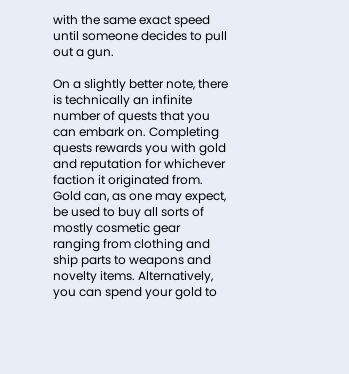with the same exact speed until someone decides to pull out a gun.

On a slightly better note, there is technically an infinite number of quests that you can embark on. Completing quests rewards you with gold and reputation for whichever faction it originated from. Gold can, as one may expect, be used to buy all sorts of mostly cosmetic gear ranging from clothing and ship parts to weapons and novelty items. Alternatively, you can spend your gold to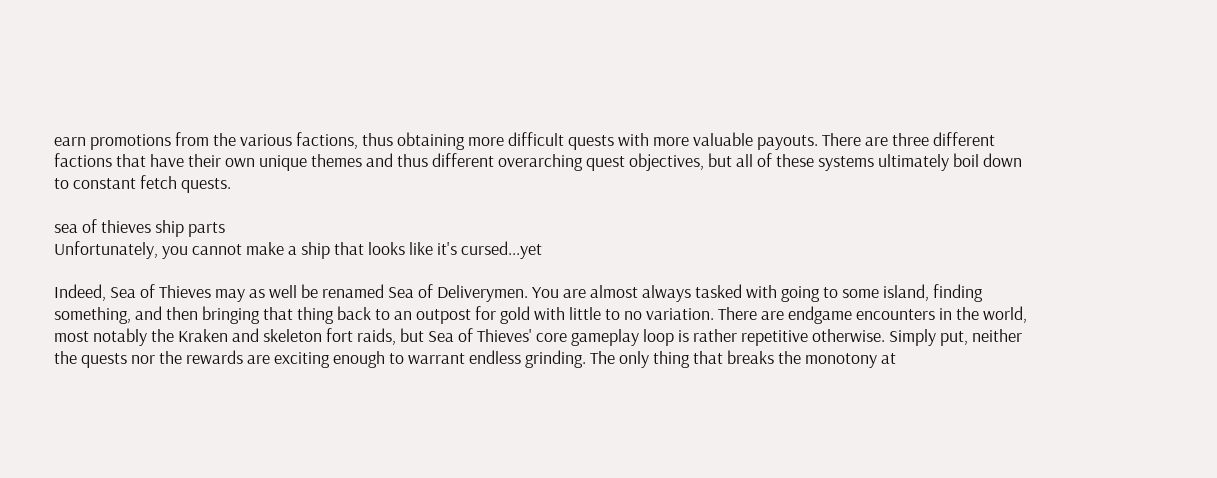earn promotions from the various factions, thus obtaining more difficult quests with more valuable payouts. There are three different factions that have their own unique themes and thus different overarching quest objectives, but all of these systems ultimately boil down to constant fetch quests.

sea of thieves ship parts
Unfortunately, you cannot make a ship that looks like it's cursed...yet

Indeed, Sea of Thieves may as well be renamed Sea of Deliverymen. You are almost always tasked with going to some island, finding something, and then bringing that thing back to an outpost for gold with little to no variation. There are endgame encounters in the world, most notably the Kraken and skeleton fort raids, but Sea of Thieves' core gameplay loop is rather repetitive otherwise. Simply put, neither the quests nor the rewards are exciting enough to warrant endless grinding. The only thing that breaks the monotony at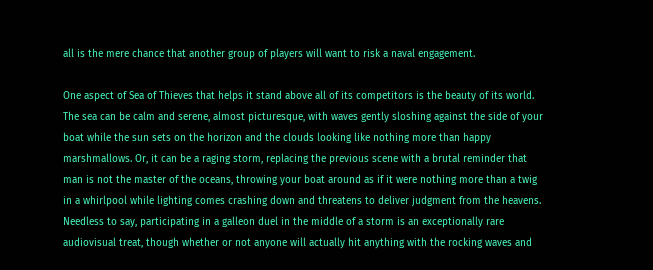all is the mere chance that another group of players will want to risk a naval engagement.

One aspect of Sea of Thieves that helps it stand above all of its competitors is the beauty of its world. The sea can be calm and serene, almost picturesque, with waves gently sloshing against the side of your boat while the sun sets on the horizon and the clouds looking like nothing more than happy marshmallows. Or, it can be a raging storm, replacing the previous scene with a brutal reminder that man is not the master of the oceans, throwing your boat around as if it were nothing more than a twig in a whirlpool while lighting comes crashing down and threatens to deliver judgment from the heavens. Needless to say, participating in a galleon duel in the middle of a storm is an exceptionally rare audiovisual treat, though whether or not anyone will actually hit anything with the rocking waves and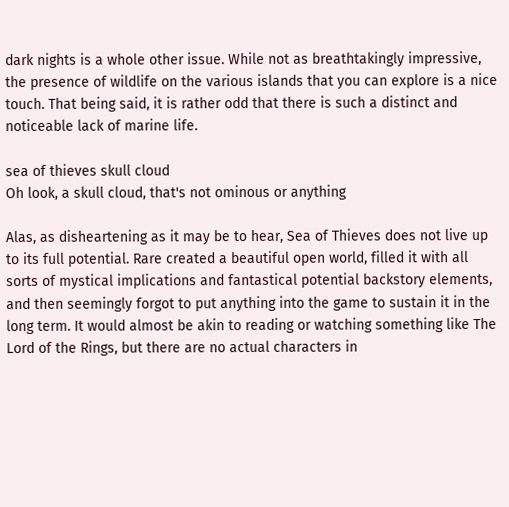dark nights is a whole other issue. While not as breathtakingly impressive, the presence of wildlife on the various islands that you can explore is a nice touch. That being said, it is rather odd that there is such a distinct and noticeable lack of marine life.

sea of thieves skull cloud
Oh look, a skull cloud, that's not ominous or anything

Alas, as disheartening as it may be to hear, Sea of Thieves does not live up to its full potential. Rare created a beautiful open world, filled it with all sorts of mystical implications and fantastical potential backstory elements, and then seemingly forgot to put anything into the game to sustain it in the long term. It would almost be akin to reading or watching something like The Lord of the Rings, but there are no actual characters in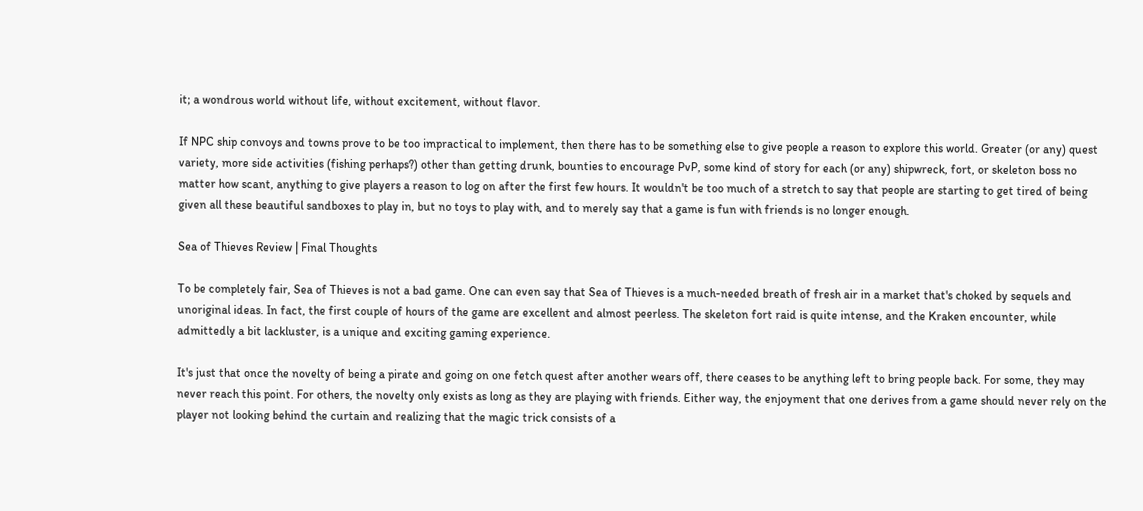it; a wondrous world without life, without excitement, without flavor.

If NPC ship convoys and towns prove to be too impractical to implement, then there has to be something else to give people a reason to explore this world. Greater (or any) quest variety, more side activities (fishing perhaps?) other than getting drunk, bounties to encourage PvP, some kind of story for each (or any) shipwreck, fort, or skeleton boss no matter how scant, anything to give players a reason to log on after the first few hours. It wouldn't be too much of a stretch to say that people are starting to get tired of being given all these beautiful sandboxes to play in, but no toys to play with, and to merely say that a game is fun with friends is no longer enough.

Sea of Thieves Review | Final Thoughts

To be completely fair, Sea of Thieves is not a bad game. One can even say that Sea of Thieves is a much-needed breath of fresh air in a market that's choked by sequels and unoriginal ideas. In fact, the first couple of hours of the game are excellent and almost peerless. The skeleton fort raid is quite intense, and the Kraken encounter, while admittedly a bit lackluster, is a unique and exciting gaming experience.

It's just that once the novelty of being a pirate and going on one fetch quest after another wears off, there ceases to be anything left to bring people back. For some, they may never reach this point. For others, the novelty only exists as long as they are playing with friends. Either way, the enjoyment that one derives from a game should never rely on the player not looking behind the curtain and realizing that the magic trick consists of a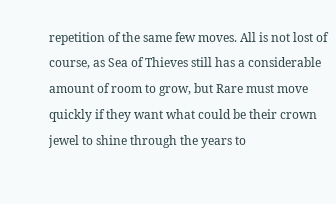repetition of the same few moves. All is not lost of course, as Sea of Thieves still has a considerable amount of room to grow, but Rare must move quickly if they want what could be their crown jewel to shine through the years to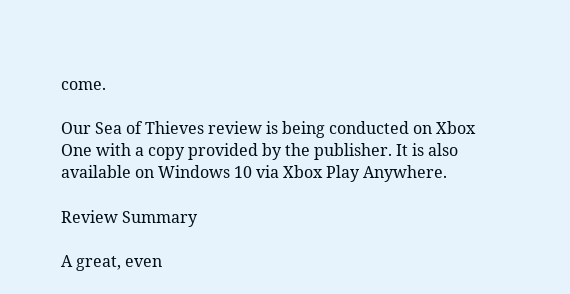come.

Our Sea of Thieves review is being conducted on Xbox One with a copy provided by the publisher. It is also available on Windows 10 via Xbox Play Anywhere.

Review Summary

A great, even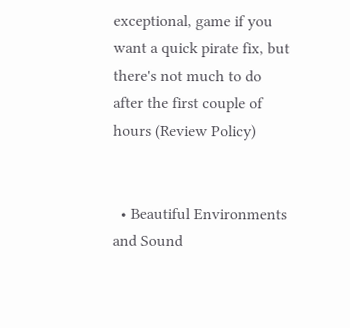exceptional, game if you want a quick pirate fix, but there's not much to do after the first couple of hours (Review Policy)


  • Beautiful Environments and Sound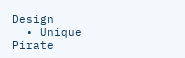Design
  • Unique Pirate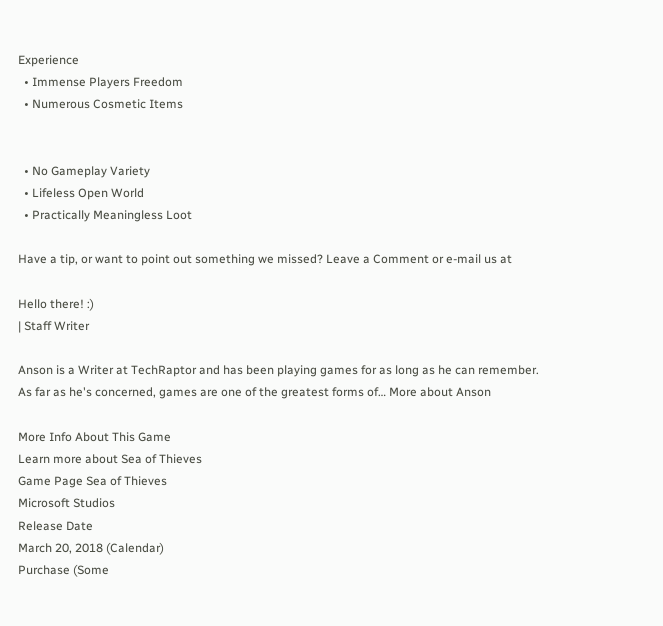Experience
  • Immense Players Freedom
  • Numerous Cosmetic Items


  • No Gameplay Variety
  • Lifeless Open World
  • Practically Meaningless Loot

Have a tip, or want to point out something we missed? Leave a Comment or e-mail us at

Hello there! :)
| Staff Writer

Anson is a Writer at TechRaptor and has been playing games for as long as he can remember. As far as he's concerned, games are one of the greatest forms of… More about Anson

More Info About This Game
Learn more about Sea of Thieves
Game Page Sea of Thieves
Microsoft Studios
Release Date
March 20, 2018 (Calendar)
Purchase (Some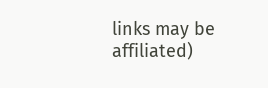links may be affiliated)